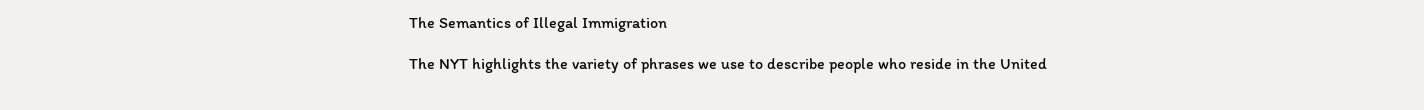The Semantics of Illegal Immigration

The NYT highlights the variety of phrases we use to describe people who reside in the United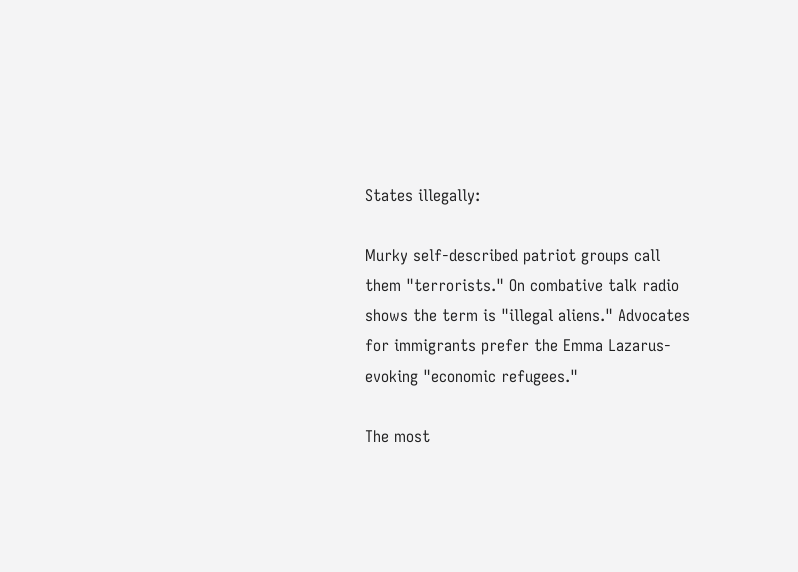States illegally:

Murky self-described patriot groups call them "terrorists." On combative talk radio shows the term is "illegal aliens." Advocates for immigrants prefer the Emma Lazarus-evoking "economic refugees."

The most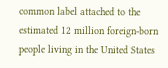common label attached to the estimated 12 million foreign-born people living in the United States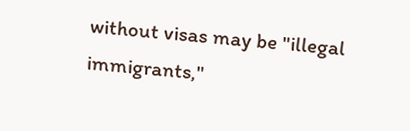without visas may be "illegal immigrants,"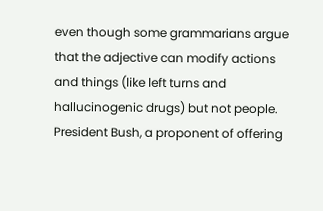even though some grammarians argue that the adjective can modify actions and things (like left turns and hallucinogenic drugs) but not people. President Bush, a proponent of offering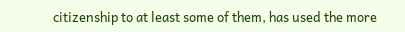citizenship to at least some of them, has used the more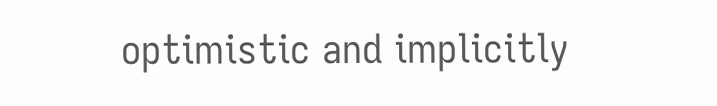optimistic and implicitly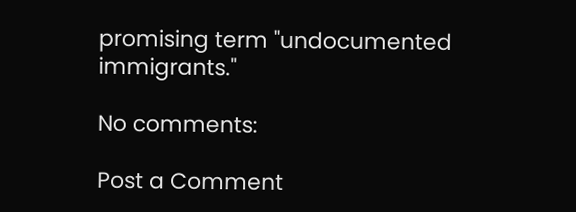promising term "undocumented immigrants."

No comments:

Post a Comment